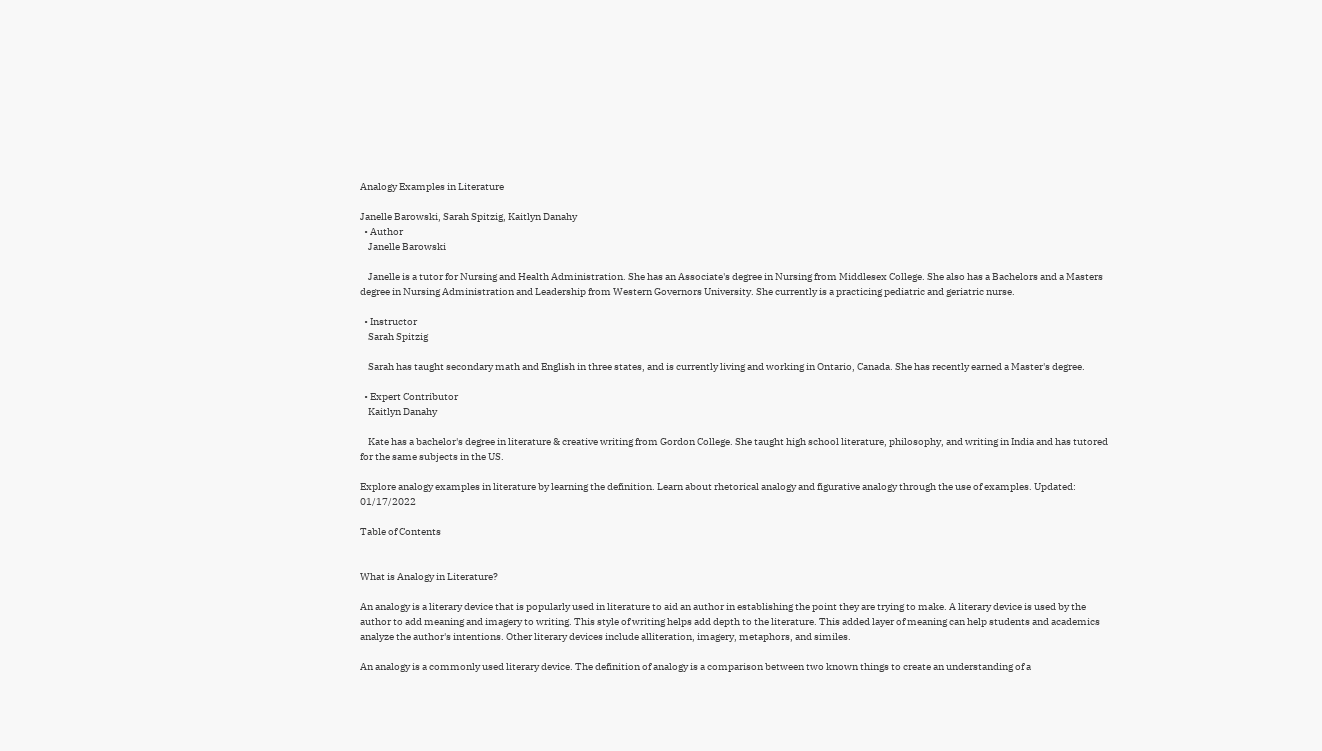Analogy Examples in Literature

Janelle Barowski, Sarah Spitzig, Kaitlyn Danahy
  • Author
    Janelle Barowski

    Janelle is a tutor for Nursing and Health Administration. She has an Associate's degree in Nursing from Middlesex College. She also has a Bachelors and a Masters degree in Nursing Administration and Leadership from Western Governors University. She currently is a practicing pediatric and geriatric nurse.

  • Instructor
    Sarah Spitzig

    Sarah has taught secondary math and English in three states, and is currently living and working in Ontario, Canada. She has recently earned a Master's degree.

  • Expert Contributor
    Kaitlyn Danahy

    Kate has a bachelor's degree in literature & creative writing from Gordon College. She taught high school literature, philosophy, and writing in India and has tutored for the same subjects in the US.

Explore analogy examples in literature by learning the definition. Learn about rhetorical analogy and figurative analogy through the use of examples. Updated: 01/17/2022

Table of Contents


What is Analogy in Literature?

An analogy is a literary device that is popularly used in literature to aid an author in establishing the point they are trying to make. A literary device is used by the author to add meaning and imagery to writing. This style of writing helps add depth to the literature. This added layer of meaning can help students and academics analyze the author's intentions. Other literary devices include alliteration, imagery, metaphors, and similes.

An analogy is a commonly used literary device. The definition of analogy is a comparison between two known things to create an understanding of a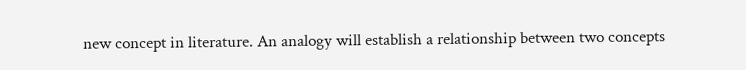new concept in literature. An analogy will establish a relationship between two concepts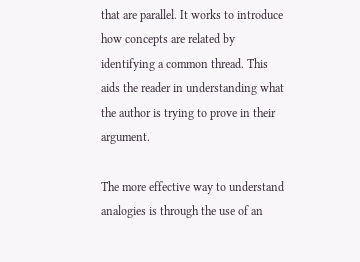that are parallel. It works to introduce how concepts are related by identifying a common thread. This aids the reader in understanding what the author is trying to prove in their argument.

The more effective way to understand analogies is through the use of an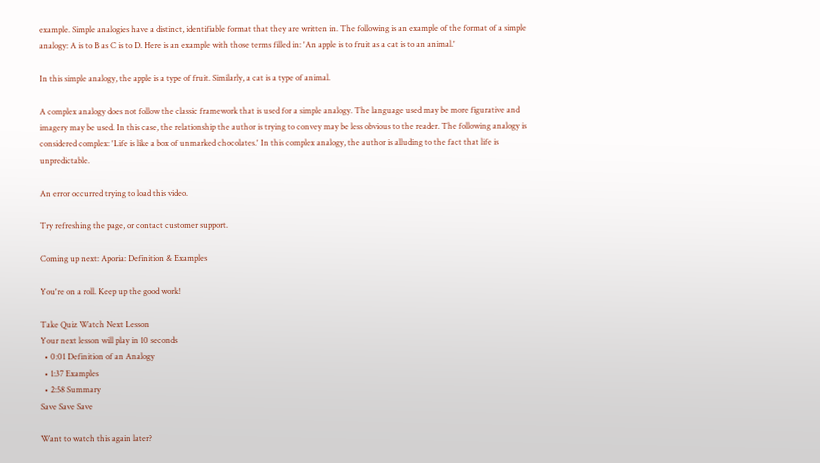example. Simple analogies have a distinct, identifiable format that they are written in. The following is an example of the format of a simple analogy: A is to B as C is to D. Here is an example with those terms filled in: 'An apple is to fruit as a cat is to an animal.'

In this simple analogy, the apple is a type of fruit. Similarly, a cat is a type of animal.

A complex analogy does not follow the classic framework that is used for a simple analogy. The language used may be more figurative and imagery may be used. In this case, the relationship the author is trying to convey may be less obvious to the reader. The following analogy is considered complex: 'Life is like a box of unmarked chocolates.' In this complex analogy, the author is alluding to the fact that life is unpredictable.

An error occurred trying to load this video.

Try refreshing the page, or contact customer support.

Coming up next: Aporia: Definition & Examples

You're on a roll. Keep up the good work!

Take Quiz Watch Next Lesson
Your next lesson will play in 10 seconds
  • 0:01 Definition of an Analogy
  • 1:37 Examples
  • 2:58 Summary
Save Save Save

Want to watch this again later?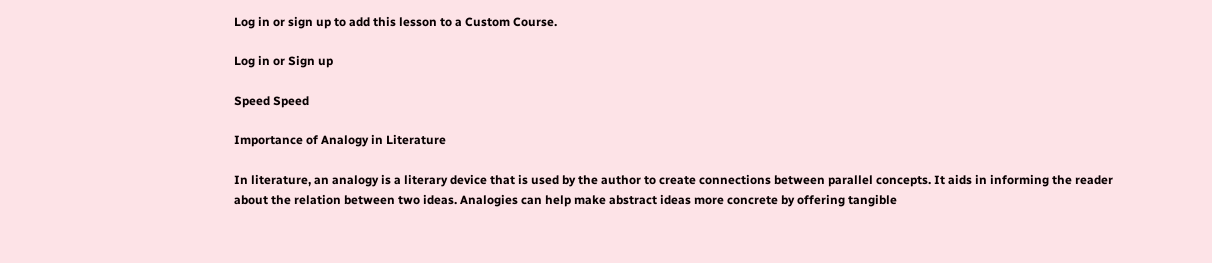Log in or sign up to add this lesson to a Custom Course.

Log in or Sign up

Speed Speed

Importance of Analogy in Literature

In literature, an analogy is a literary device that is used by the author to create connections between parallel concepts. It aids in informing the reader about the relation between two ideas. Analogies can help make abstract ideas more concrete by offering tangible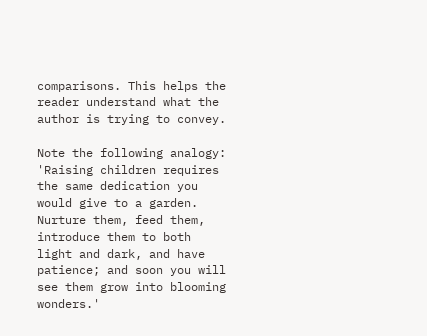comparisons. This helps the reader understand what the author is trying to convey.

Note the following analogy: 'Raising children requires the same dedication you would give to a garden. Nurture them, feed them, introduce them to both light and dark, and have patience; and soon you will see them grow into blooming wonders.'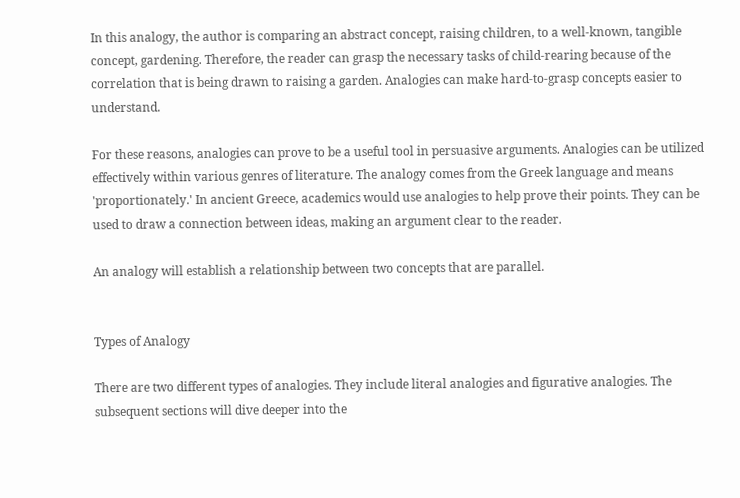In this analogy, the author is comparing an abstract concept, raising children, to a well-known, tangible concept, gardening. Therefore, the reader can grasp the necessary tasks of child-rearing because of the correlation that is being drawn to raising a garden. Analogies can make hard-to-grasp concepts easier to understand.

For these reasons, analogies can prove to be a useful tool in persuasive arguments. Analogies can be utilized effectively within various genres of literature. The analogy comes from the Greek language and means 'proportionately.' In ancient Greece, academics would use analogies to help prove their points. They can be used to draw a connection between ideas, making an argument clear to the reader.

An analogy will establish a relationship between two concepts that are parallel.


Types of Analogy

There are two different types of analogies. They include literal analogies and figurative analogies. The subsequent sections will dive deeper into the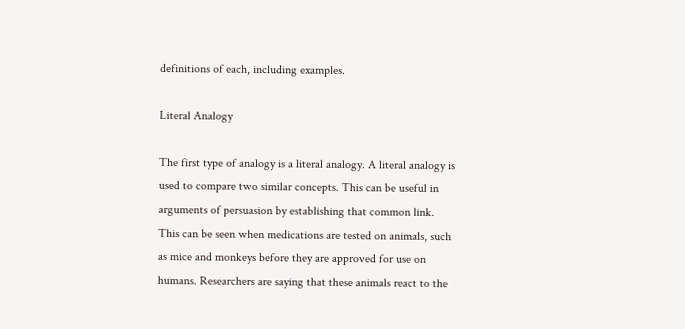definitions of each, including examples.

Literal Analogy

The first type of analogy is a literal analogy. A literal analogy is used to compare two similar concepts. This can be useful in arguments of persuasion by establishing that common link. This can be seen when medications are tested on animals, such as mice and monkeys before they are approved for use on humans. Researchers are saying that these animals react to the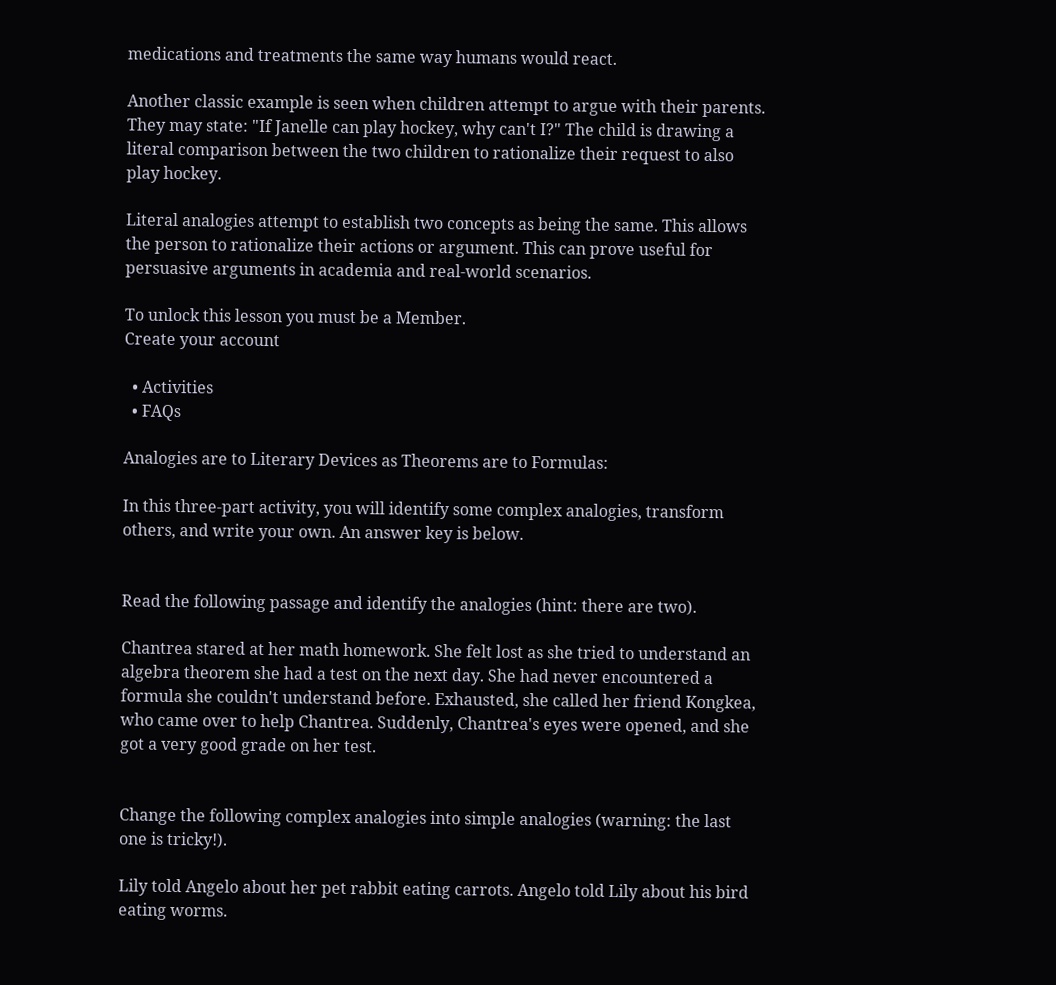medications and treatments the same way humans would react.

Another classic example is seen when children attempt to argue with their parents. They may state: "If Janelle can play hockey, why can't I?" The child is drawing a literal comparison between the two children to rationalize their request to also play hockey.

Literal analogies attempt to establish two concepts as being the same. This allows the person to rationalize their actions or argument. This can prove useful for persuasive arguments in academia and real-world scenarios.

To unlock this lesson you must be a Member.
Create your account

  • Activities
  • FAQs

Analogies are to Literary Devices as Theorems are to Formulas:

In this three-part activity, you will identify some complex analogies, transform others, and write your own. An answer key is below.


Read the following passage and identify the analogies (hint: there are two).

Chantrea stared at her math homework. She felt lost as she tried to understand an algebra theorem she had a test on the next day. She had never encountered a formula she couldn't understand before. Exhausted, she called her friend Kongkea, who came over to help Chantrea. Suddenly, Chantrea's eyes were opened, and she got a very good grade on her test.


Change the following complex analogies into simple analogies (warning: the last one is tricky!).

Lily told Angelo about her pet rabbit eating carrots. Angelo told Lily about his bird eating worms.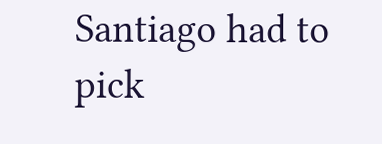Santiago had to pick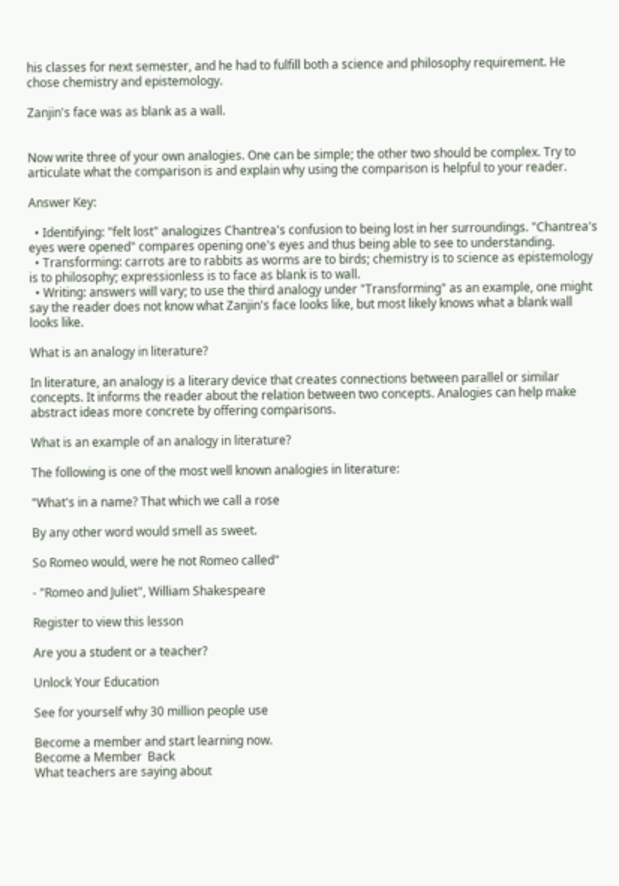his classes for next semester, and he had to fulfill both a science and philosophy requirement. He chose chemistry and epistemology.

Zanjin's face was as blank as a wall.


Now write three of your own analogies. One can be simple; the other two should be complex. Try to articulate what the comparison is and explain why using the comparison is helpful to your reader.

Answer Key:

  • Identifying: "felt lost" analogizes Chantrea's confusion to being lost in her surroundings. "Chantrea's eyes were opened" compares opening one's eyes and thus being able to see to understanding.
  • Transforming: carrots are to rabbits as worms are to birds; chemistry is to science as epistemology is to philosophy; expressionless is to face as blank is to wall.
  • Writing: answers will vary; to use the third analogy under "Transforming" as an example, one might say the reader does not know what Zanjin's face looks like, but most likely knows what a blank wall looks like.

What is an analogy in literature?

In literature, an analogy is a literary device that creates connections between parallel or similar concepts. It informs the reader about the relation between two concepts. Analogies can help make abstract ideas more concrete by offering comparisons.

What is an example of an analogy in literature?

The following is one of the most well known analogies in literature:

"What's in a name? That which we call a rose

By any other word would smell as sweet.

So Romeo would, were he not Romeo called"

- "Romeo and Juliet", William Shakespeare

Register to view this lesson

Are you a student or a teacher?

Unlock Your Education

See for yourself why 30 million people use

Become a member and start learning now.
Become a Member  Back
What teachers are saying about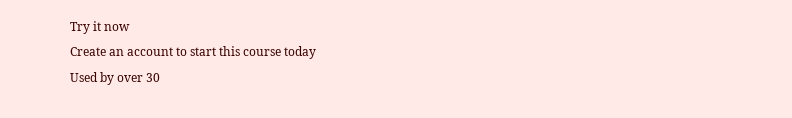Try it now
Create an account to start this course today
Used by over 30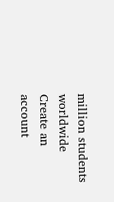million students worldwide
Create an account